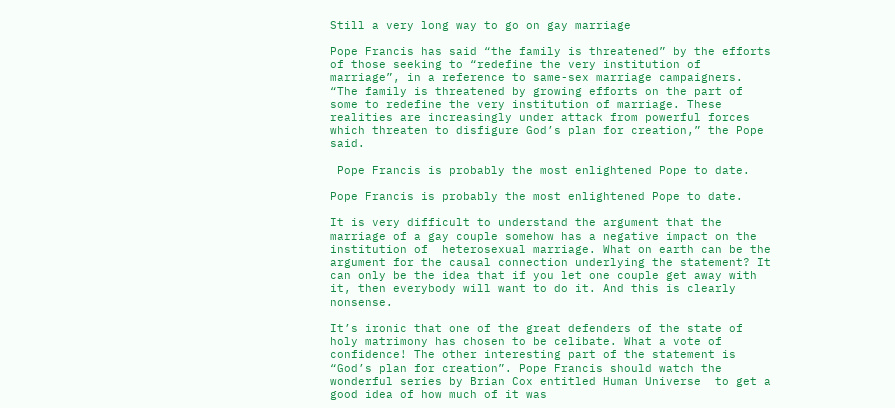Still a very long way to go on gay marriage

Pope Francis has said “the family is threatened” by the efforts of those seeking to “redefine the very institution of marriage”, in a reference to same-sex marriage campaigners. “The family is threatened by growing efforts on the part of some to redefine the very institution of marriage. These realities are increasingly under attack from powerful forces which threaten to disfigure God’s plan for creation,” the Pope said.

 Pope Francis is probably the most enlightened Pope to date.

Pope Francis is probably the most enlightened Pope to date.

It is very difficult to understand the argument that the marriage of a gay couple somehow has a negative impact on the institution of  heterosexual marriage. What on earth can be the argument for the causal connection underlying the statement? It can only be the idea that if you let one couple get away with it, then everybody will want to do it. And this is clearly nonsense.

It’s ironic that one of the great defenders of the state of holy matrimony has chosen to be celibate. What a vote of confidence! The other interesting part of the statement is  “God’s plan for creation”. Pope Francis should watch the wonderful series by Brian Cox entitled Human Universe  to get a good idea of how much of it was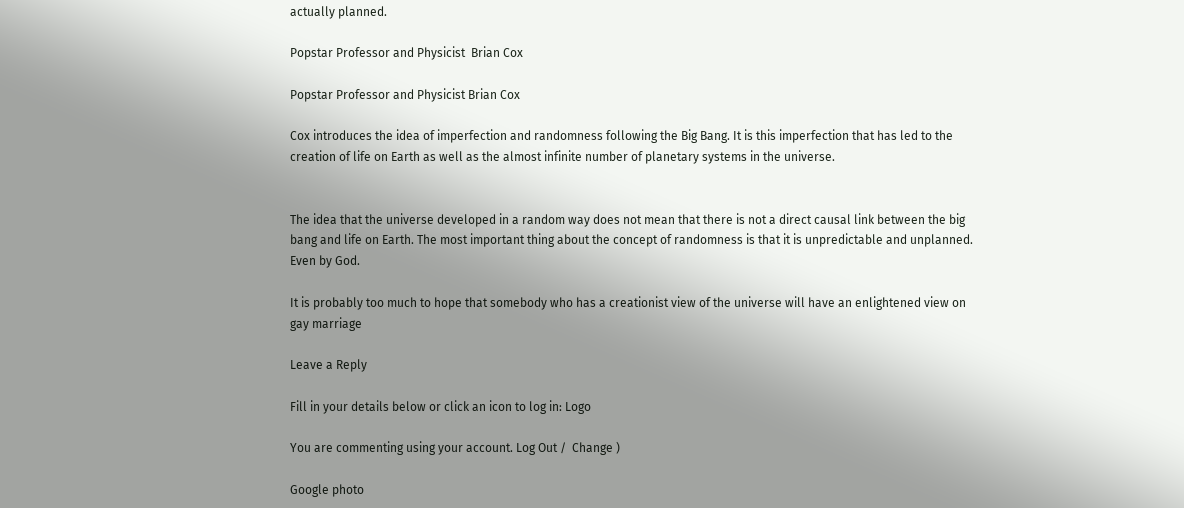actually planned.

Popstar Professor and Physicist  Brian Cox

Popstar Professor and Physicist Brian Cox

Cox introduces the idea of imperfection and randomness following the Big Bang. It is this imperfection that has led to the creation of life on Earth as well as the almost infinite number of planetary systems in the universe.


The idea that the universe developed in a random way does not mean that there is not a direct causal link between the big bang and life on Earth. The most important thing about the concept of randomness is that it is unpredictable and unplanned. Even by God.

It is probably too much to hope that somebody who has a creationist view of the universe will have an enlightened view on gay marriage

Leave a Reply

Fill in your details below or click an icon to log in: Logo

You are commenting using your account. Log Out /  Change )

Google photo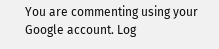You are commenting using your Google account. Log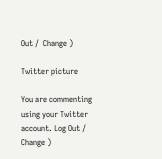Out /  Change )

Twitter picture

You are commenting using your Twitter account. Log Out /  Change )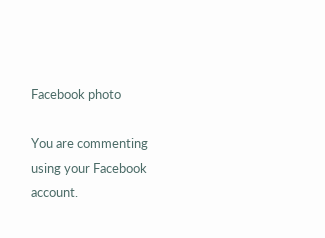Facebook photo

You are commenting using your Facebook account.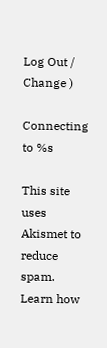Log Out /  Change )

Connecting to %s

This site uses Akismet to reduce spam. Learn how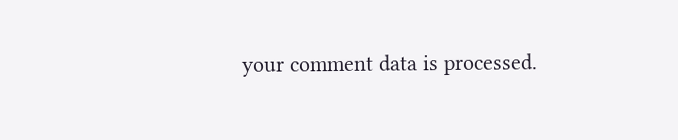your comment data is processed.